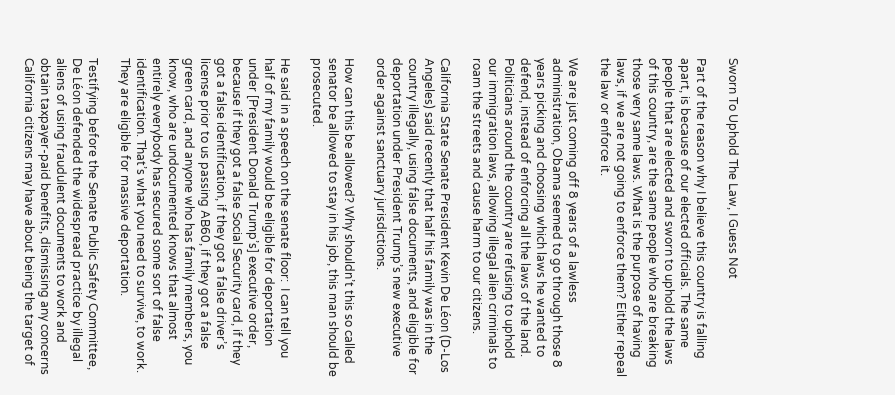Sworn To Uphold The Law, I Guess Not

Part of the reason why I believe this country is falling apart, is because of our elected officials. The same people that are elected and sworn to uphold the laws of this country, are the same people who are breaking those very same laws. What is the purpose of having laws, if we are not going to enforce them? Either repeal the law or enforce it.

We are just coming off 8 years of a lawless administration, Obama seemed to go through those 8 years picking and choosing which laws he wanted to defend, instead of enforcing all the laws of the land. Politicians around the country are refusing to uphold our immigration laws, allowing illegal alien criminals to roam the streets and cause harm to our citizens.

California State Senate President Kevin De Léon (D-Los Angeles) said recently that half his family was in the country illegally, using false documents, and eligible for deportation under President Trump’s new executive order against sanctuary jurisdictions.

How can this be allowed? Why shouldn’t this so called senator be allowed to stay in his job, this man should be prosecuted.

He said in a speech on the senate floor:  I can tell you half of my family would be eligible for deportation under [President Donald Trump’s] executive order, because if they got a false Social Security card, if they got a false identification, if they got a false driver’s license prior to us passing AB60, if they got a false green card, and anyone who has family members, you know, who are undocumented knows that almost entirely everybody has secured some sort of false identification. That’s what you need to survive, to work. They are eligible for massive deportation.

Testifying before the Senate Public Safety Committee, De Léon defended the widespread practice by illegal aliens of using fraudulent documents to work and obtain taxpayer-paid benefits, dismissing any concerns California citizens may have about being the target of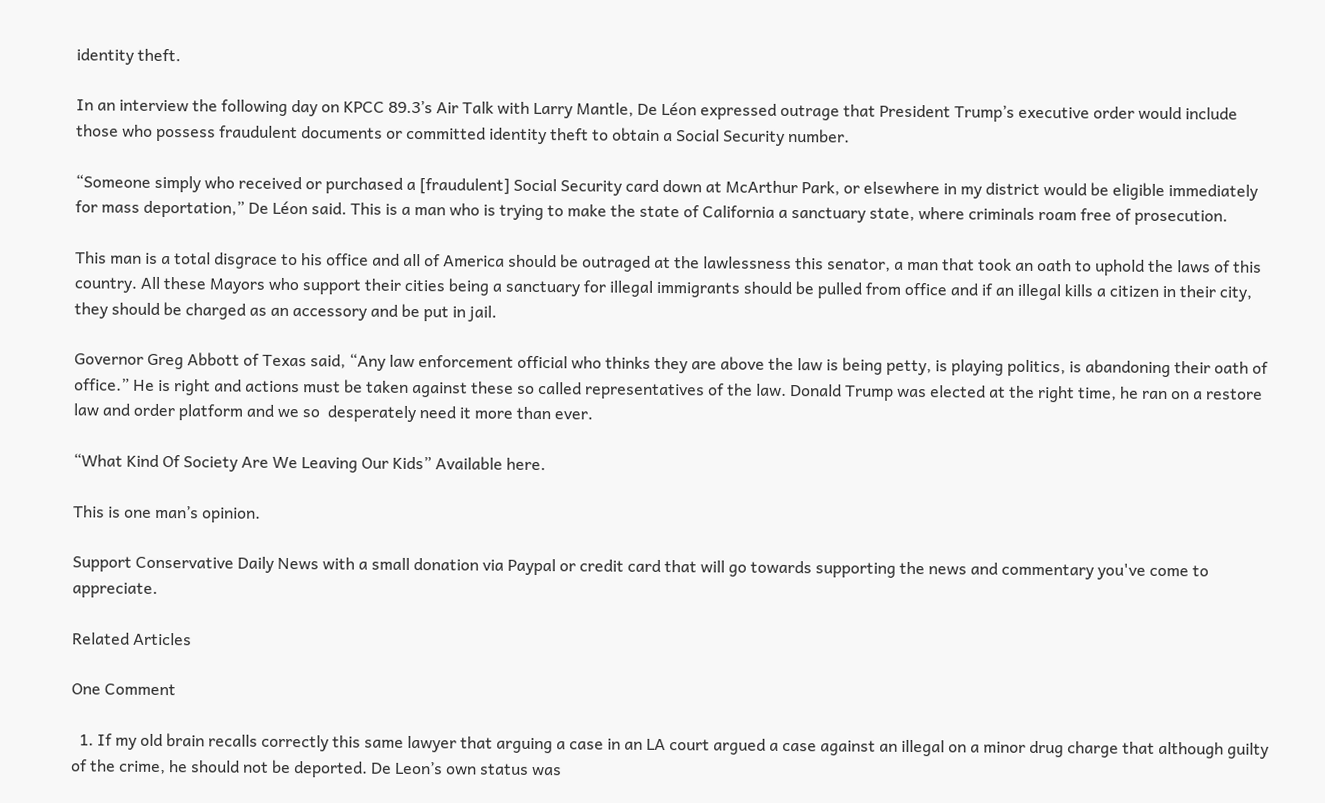identity theft.

In an interview the following day on KPCC 89.3’s Air Talk with Larry Mantle, De Léon expressed outrage that President Trump’s executive order would include those who possess fraudulent documents or committed identity theft to obtain a Social Security number.

“Someone simply who received or purchased a [fraudulent] Social Security card down at McArthur Park, or elsewhere in my district would be eligible immediately for mass deportation,” De Léon said. This is a man who is trying to make the state of California a sanctuary state, where criminals roam free of prosecution.

This man is a total disgrace to his office and all of America should be outraged at the lawlessness this senator, a man that took an oath to uphold the laws of this country. All these Mayors who support their cities being a sanctuary for illegal immigrants should be pulled from office and if an illegal kills a citizen in their city, they should be charged as an accessory and be put in jail.

Governor Greg Abbott of Texas said, “Any law enforcement official who thinks they are above the law is being petty, is playing politics, is abandoning their oath of office.” He is right and actions must be taken against these so called representatives of the law. Donald Trump was elected at the right time, he ran on a restore law and order platform and we so  desperately need it more than ever.

“What Kind Of Society Are We Leaving Our Kids” Available here.

This is one man’s opinion.

Support Conservative Daily News with a small donation via Paypal or credit card that will go towards supporting the news and commentary you've come to appreciate.

Related Articles

One Comment

  1. If my old brain recalls correctly this same lawyer that arguing a case in an LA court argued a case against an illegal on a minor drug charge that although guilty of the crime, he should not be deported. De Leon’s own status was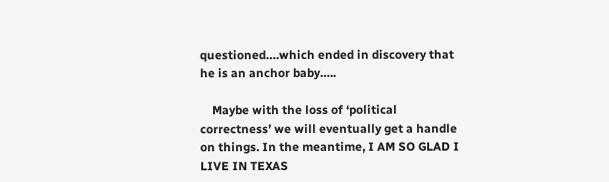questioned….which ended in discovery that he is an anchor baby…..

    Maybe with the loss of ‘political correctness’ we will eventually get a handle on things. In the meantime, I AM SO GLAD I LIVE IN TEXAS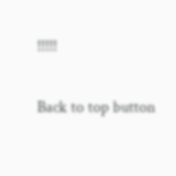!!!!!

Back to top button